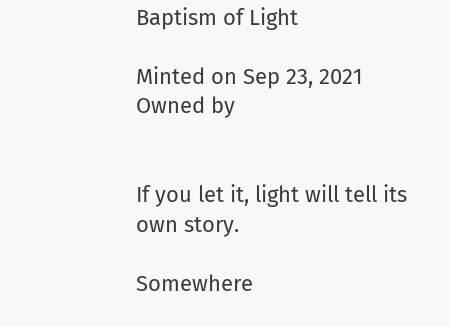Baptism of Light

Minted on Sep 23, 2021
Owned by


If you let it, light will tell its own story.

Somewhere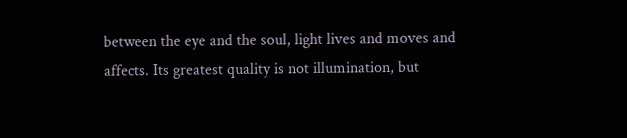between the eye and the soul, light lives and moves and affects. Its greatest quality is not illumination, but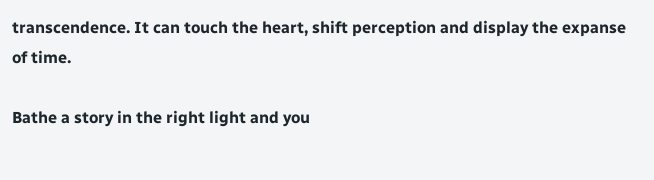transcendence. It can touch the heart, shift perception and display the expanse of time.

Bathe a story in the right light and you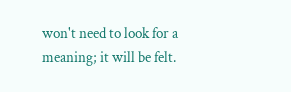won't need to look for a meaning; it will be felt.